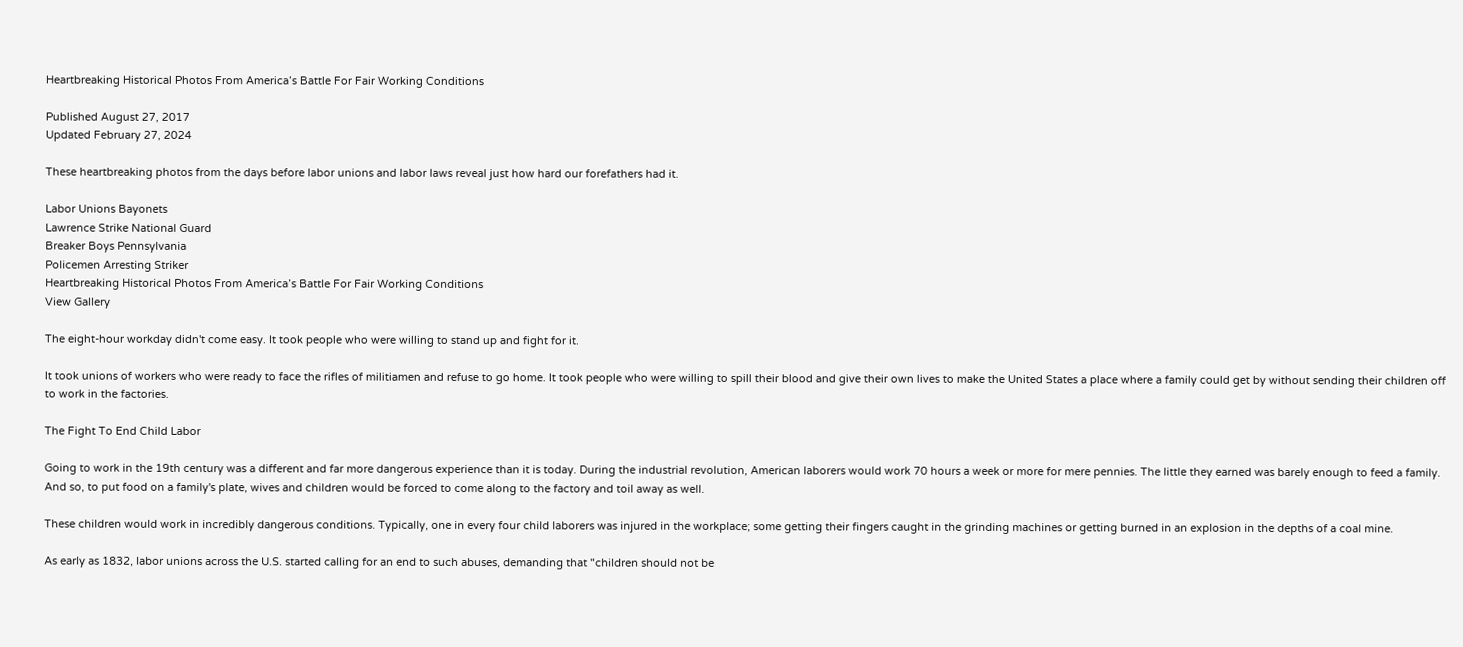Heartbreaking Historical Photos From America’s Battle For Fair Working Conditions

Published August 27, 2017
Updated February 27, 2024

These heartbreaking photos from the days before labor unions and labor laws reveal just how hard our forefathers had it.

Labor Unions Bayonets
Lawrence Strike National Guard
Breaker Boys Pennsylvania
Policemen Arresting Striker
Heartbreaking Historical Photos From America’s Battle For Fair Working Conditions
View Gallery

The eight-hour workday didn't come easy. It took people who were willing to stand up and fight for it.

It took unions of workers who were ready to face the rifles of militiamen and refuse to go home. It took people who were willing to spill their blood and give their own lives to make the United States a place where a family could get by without sending their children off to work in the factories.

The Fight To End Child Labor

Going to work in the 19th century was a different and far more dangerous experience than it is today. During the industrial revolution, American laborers would work 70 hours a week or more for mere pennies. The little they earned was barely enough to feed a family. And so, to put food on a family's plate, wives and children would be forced to come along to the factory and toil away as well.

These children would work in incredibly dangerous conditions. Typically, one in every four child laborers was injured in the workplace; some getting their fingers caught in the grinding machines or getting burned in an explosion in the depths of a coal mine.

As early as 1832, labor unions across the U.S. started calling for an end to such abuses, demanding that "children should not be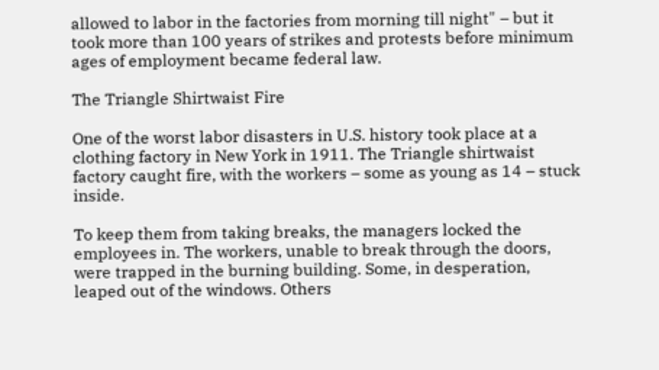allowed to labor in the factories from morning till night" – but it took more than 100 years of strikes and protests before minimum ages of employment became federal law.

The Triangle Shirtwaist Fire

One of the worst labor disasters in U.S. history took place at a clothing factory in New York in 1911. The Triangle shirtwaist factory caught fire, with the workers – some as young as 14 – stuck inside.

To keep them from taking breaks, the managers locked the employees in. The workers, unable to break through the doors, were trapped in the burning building. Some, in desperation, leaped out of the windows. Others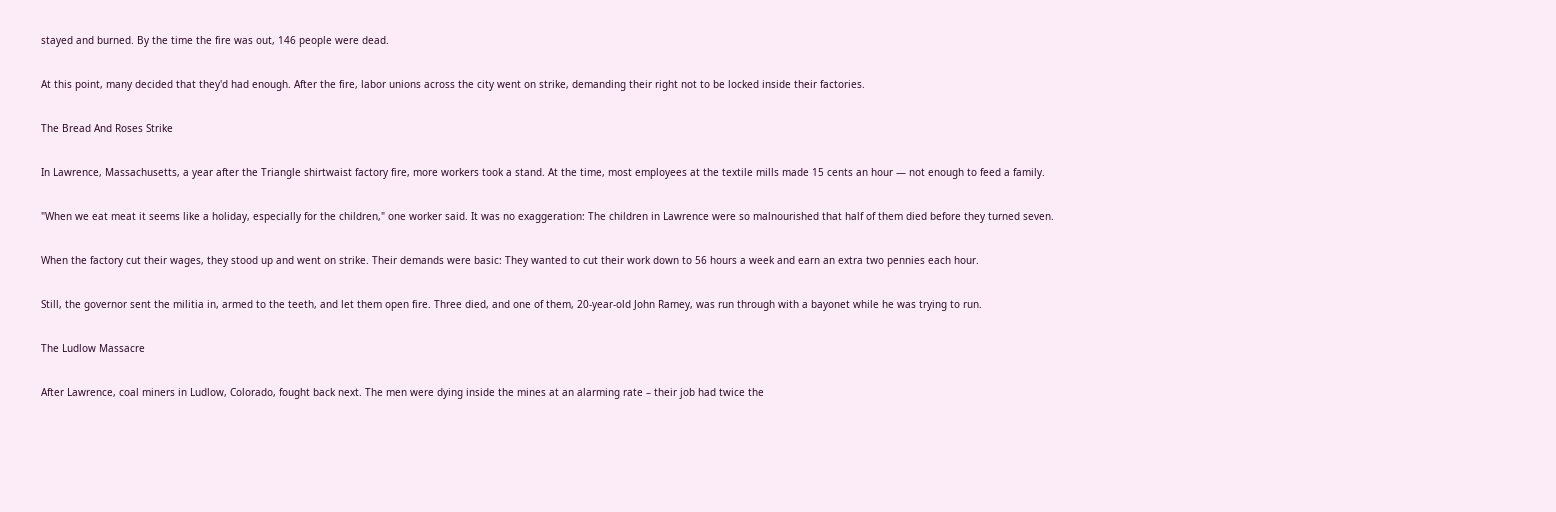stayed and burned. By the time the fire was out, 146 people were dead.

At this point, many decided that they'd had enough. After the fire, labor unions across the city went on strike, demanding their right not to be locked inside their factories.

The Bread And Roses Strike

In Lawrence, Massachusetts, a year after the Triangle shirtwaist factory fire, more workers took a stand. At the time, most employees at the textile mills made 15 cents an hour — not enough to feed a family.

"When we eat meat it seems like a holiday, especially for the children," one worker said. It was no exaggeration: The children in Lawrence were so malnourished that half of them died before they turned seven.

When the factory cut their wages, they stood up and went on strike. Their demands were basic: They wanted to cut their work down to 56 hours a week and earn an extra two pennies each hour.

Still, the governor sent the militia in, armed to the teeth, and let them open fire. Three died, and one of them, 20-year-old John Ramey, was run through with a bayonet while he was trying to run.

The Ludlow Massacre

After Lawrence, coal miners in Ludlow, Colorado, fought back next. The men were dying inside the mines at an alarming rate – their job had twice the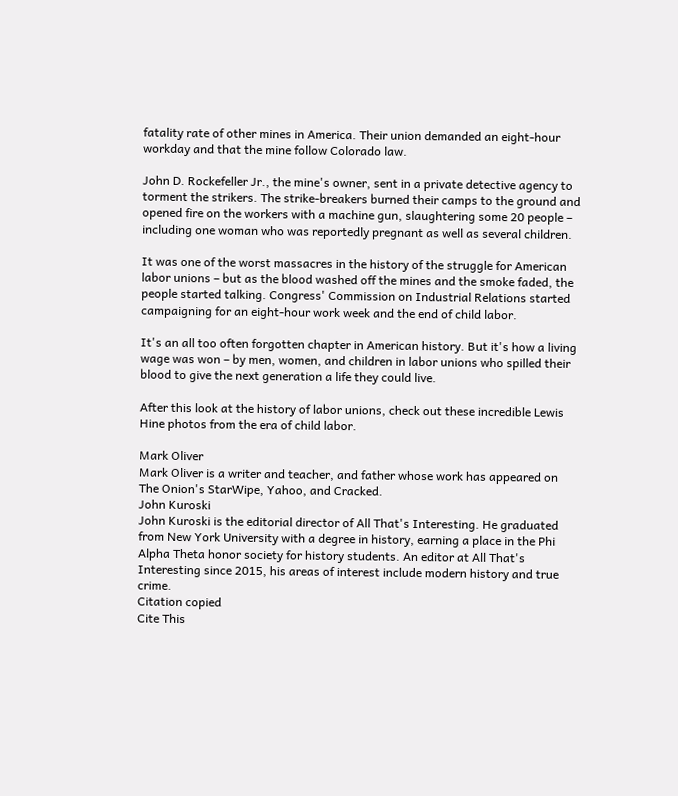fatality rate of other mines in America. Their union demanded an eight-hour workday and that the mine follow Colorado law.

John D. Rockefeller Jr., the mine's owner, sent in a private detective agency to torment the strikers. The strike-breakers burned their camps to the ground and opened fire on the workers with a machine gun, slaughtering some 20 people – including one woman who was reportedly pregnant as well as several children.

It was one of the worst massacres in the history of the struggle for American labor unions – but as the blood washed off the mines and the smoke faded, the people started talking. Congress' Commission on Industrial Relations started campaigning for an eight-hour work week and the end of child labor.

It's an all too often forgotten chapter in American history. But it's how a living wage was won – by men, women, and children in labor unions who spilled their blood to give the next generation a life they could live.

After this look at the history of labor unions, check out these incredible Lewis Hine photos from the era of child labor.

Mark Oliver
Mark Oliver is a writer and teacher, and father whose work has appeared on The Onion's StarWipe, Yahoo, and Cracked.
John Kuroski
John Kuroski is the editorial director of All That's Interesting. He graduated from New York University with a degree in history, earning a place in the Phi Alpha Theta honor society for history students. An editor at All That's Interesting since 2015, his areas of interest include modern history and true crime.
Citation copied
Cite This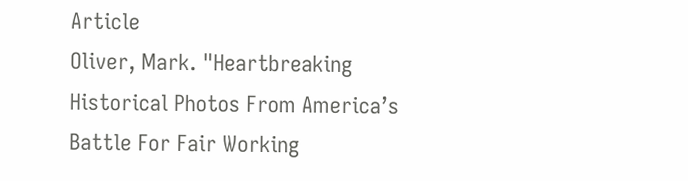Article
Oliver, Mark. "Heartbreaking Historical Photos From America’s Battle For Fair Working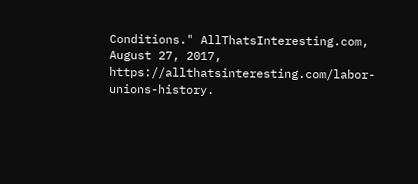Conditions." AllThatsInteresting.com, August 27, 2017, https://allthatsinteresting.com/labor-unions-history.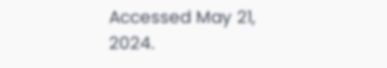Accessed May 21, 2024.